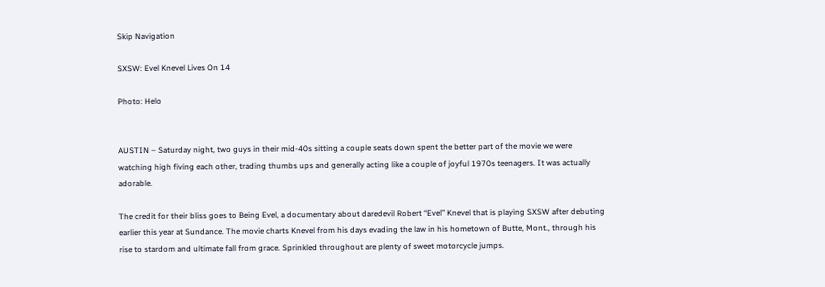Skip Navigation

SXSW: Evel Knevel Lives On 14

Photo: Helo


AUSTIN – Saturday night, two guys in their mid-40s sitting a couple seats down spent the better part of the movie we were watching high fiving each other, trading thumbs ups and generally acting like a couple of joyful 1970s teenagers. It was actually adorable.

The credit for their bliss goes to Being Evel, a documentary about daredevil Robert “Evel” Knevel that is playing SXSW after debuting earlier this year at Sundance. The movie charts Knevel from his days evading the law in his hometown of Butte, Mont., through his rise to stardom and ultimate fall from grace. Sprinkled throughout are plenty of sweet motorcycle jumps.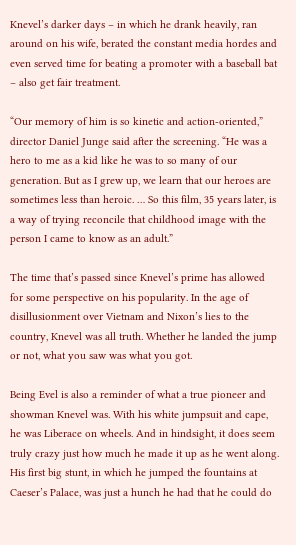Knevel’s darker days – in which he drank heavily, ran around on his wife, berated the constant media hordes and even served time for beating a promoter with a baseball bat – also get fair treatment.

“Our memory of him is so kinetic and action-oriented,” director Daniel Junge said after the screening. “He was a hero to me as a kid like he was to so many of our generation. But as I grew up, we learn that our heroes are sometimes less than heroic. … So this film, 35 years later, is a way of trying reconcile that childhood image with the person I came to know as an adult.”

The time that’s passed since Knevel’s prime has allowed for some perspective on his popularity. In the age of disillusionment over Vietnam and Nixon’s lies to the country, Knevel was all truth. Whether he landed the jump or not, what you saw was what you got.

Being Evel is also a reminder of what a true pioneer and showman Knevel was. With his white jumpsuit and cape, he was Liberace on wheels. And in hindsight, it does seem truly crazy just how much he made it up as he went along. His first big stunt, in which he jumped the fountains at Caeser’s Palace, was just a hunch he had that he could do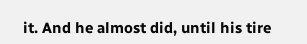it. And he almost did, until his tire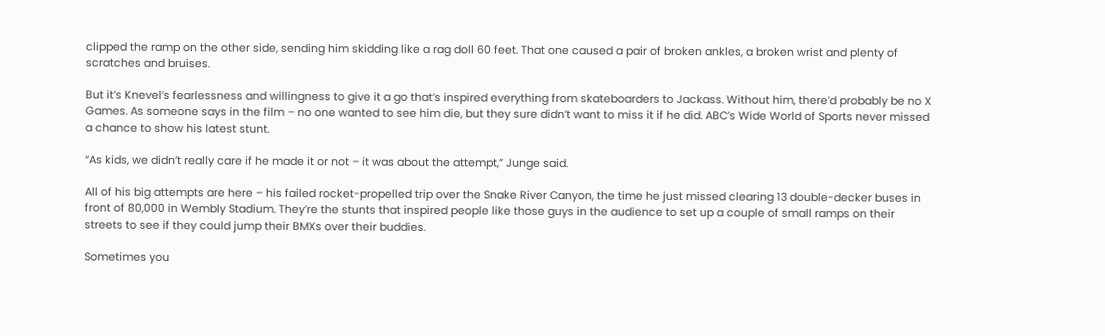clipped the ramp on the other side, sending him skidding like a rag doll 60 feet. That one caused a pair of broken ankles, a broken wrist and plenty of scratches and bruises.

But it’s Knevel’s fearlessness and willingness to give it a go that’s inspired everything from skateboarders to Jackass. Without him, there’d probably be no X Games. As someone says in the film – no one wanted to see him die, but they sure didn’t want to miss it if he did. ABC’s Wide World of Sports never missed a chance to show his latest stunt.

“As kids, we didn’t really care if he made it or not – it was about the attempt,” Junge said.

All of his big attempts are here – his failed rocket-propelled trip over the Snake River Canyon, the time he just missed clearing 13 double-decker buses in front of 80,000 in Wembly Stadium. They’re the stunts that inspired people like those guys in the audience to set up a couple of small ramps on their streets to see if they could jump their BMXs over their buddies.

Sometimes you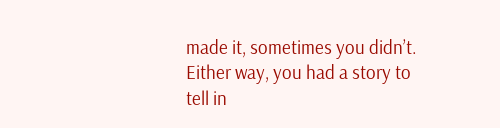made it, sometimes you didn’t. Either way, you had a story to tell in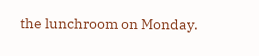the lunchroom on Monday.